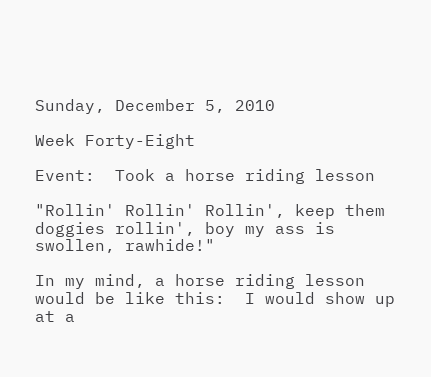Sunday, December 5, 2010

Week Forty-Eight

Event:  Took a horse riding lesson

"Rollin' Rollin' Rollin', keep them doggies rollin', boy my ass is swollen, rawhide!"

In my mind, a horse riding lesson would be like this:  I would show up at a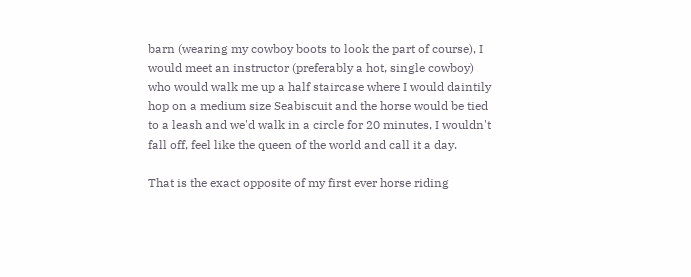barn (wearing my cowboy boots to look the part of course), I would meet an instructor (preferably a hot, single cowboy) who would walk me up a half staircase where I would daintily hop on a medium size Seabiscuit and the horse would be tied to a leash and we'd walk in a circle for 20 minutes, I wouldn't fall off, feel like the queen of the world and call it a day.

That is the exact opposite of my first ever horse riding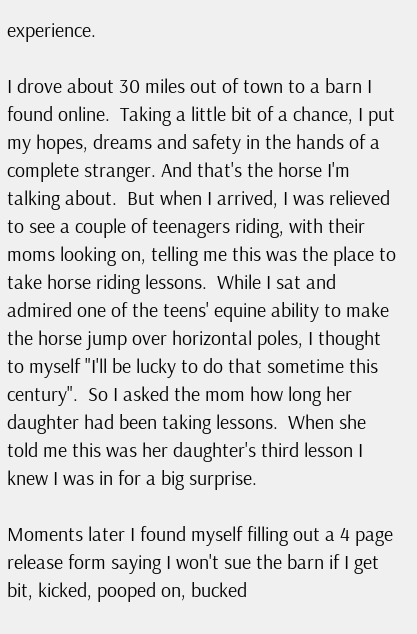experience.

I drove about 30 miles out of town to a barn I found online.  Taking a little bit of a chance, I put my hopes, dreams and safety in the hands of a complete stranger. And that's the horse I'm talking about.  But when I arrived, I was relieved to see a couple of teenagers riding, with their moms looking on, telling me this was the place to take horse riding lessons.  While I sat and admired one of the teens' equine ability to make the horse jump over horizontal poles, I thought to myself "I'll be lucky to do that sometime this century".  So I asked the mom how long her daughter had been taking lessons.  When she told me this was her daughter's third lesson I knew I was in for a big surprise.

Moments later I found myself filling out a 4 page release form saying I won't sue the barn if I get bit, kicked, pooped on, bucked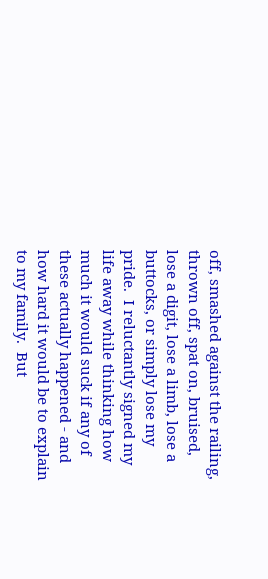off, smashed against the railing, thrown off, spat on, bruised, lose a digit, lose a limb, lose a buttocks, or simply lose my pride.  I reluctantly signed my life away while thinking how much it would suck if any of these actually happened - and how hard it would be to explain to my family.  But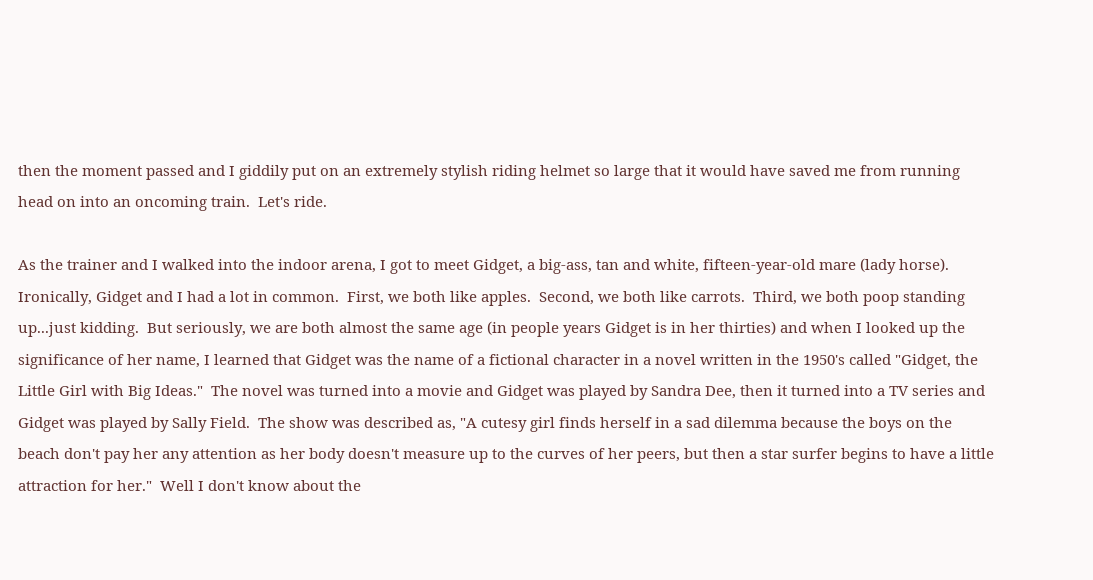then the moment passed and I giddily put on an extremely stylish riding helmet so large that it would have saved me from running head on into an oncoming train.  Let's ride.

As the trainer and I walked into the indoor arena, I got to meet Gidget, a big-ass, tan and white, fifteen-year-old mare (lady horse).  Ironically, Gidget and I had a lot in common.  First, we both like apples.  Second, we both like carrots.  Third, we both poop standing up...just kidding.  But seriously, we are both almost the same age (in people years Gidget is in her thirties) and when I looked up the significance of her name, I learned that Gidget was the name of a fictional character in a novel written in the 1950's called "Gidget, the Little Girl with Big Ideas."  The novel was turned into a movie and Gidget was played by Sandra Dee, then it turned into a TV series and Gidget was played by Sally Field.  The show was described as, "A cutesy girl finds herself in a sad dilemma because the boys on the beach don't pay her any attention as her body doesn't measure up to the curves of her peers, but then a star surfer begins to have a little attraction for her."  Well I don't know about the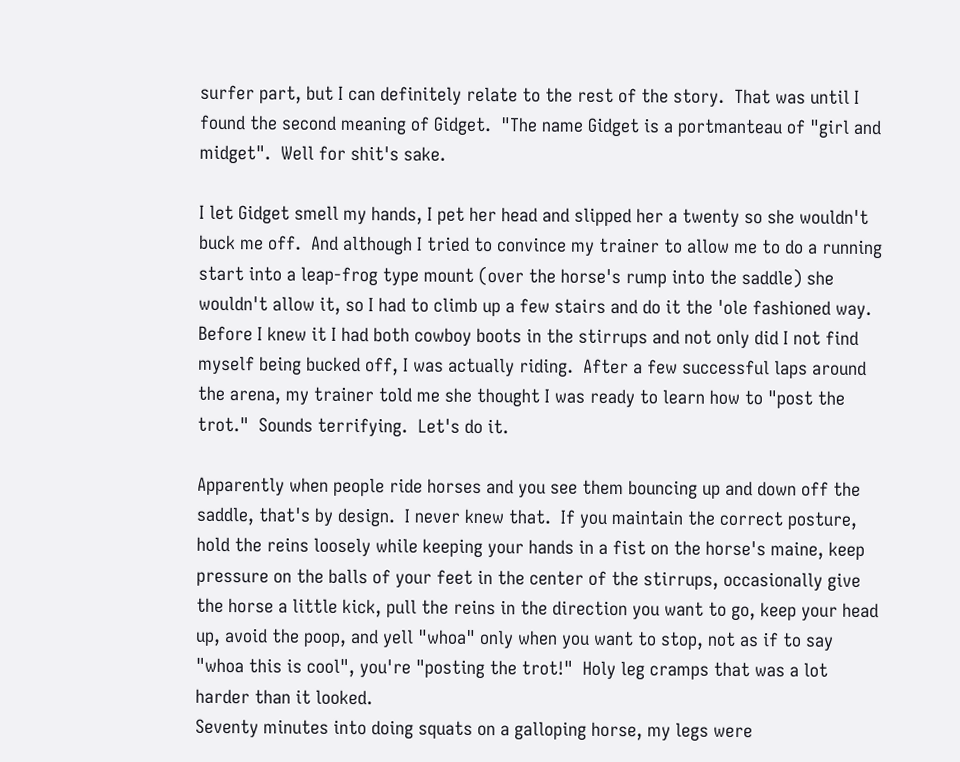surfer part, but I can definitely relate to the rest of the story.  That was until I found the second meaning of Gidget.  "The name Gidget is a portmanteau of "girl and midget".  Well for shit's sake.

I let Gidget smell my hands, I pet her head and slipped her a twenty so she wouldn't buck me off.  And although I tried to convince my trainer to allow me to do a running start into a leap-frog type mount (over the horse's rump into the saddle) she wouldn't allow it, so I had to climb up a few stairs and do it the 'ole fashioned way.  Before I knew it I had both cowboy boots in the stirrups and not only did I not find myself being bucked off, I was actually riding.  After a few successful laps around the arena, my trainer told me she thought I was ready to learn how to "post the trot."  Sounds terrifying.  Let's do it.

Apparently when people ride horses and you see them bouncing up and down off the saddle, that's by design.  I never knew that.  If you maintain the correct posture, hold the reins loosely while keeping your hands in a fist on the horse's maine, keep pressure on the balls of your feet in the center of the stirrups, occasionally give the horse a little kick, pull the reins in the direction you want to go, keep your head up, avoid the poop, and yell "whoa" only when you want to stop, not as if to say "whoa this is cool", you're "posting the trot!"  Holy leg cramps that was a lot harder than it looked.
Seventy minutes into doing squats on a galloping horse, my legs were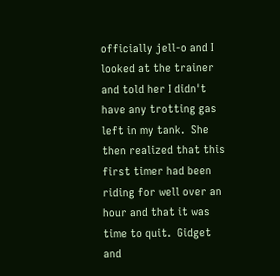officially jell-o and I looked at the trainer and told her I didn't have any trotting gas left in my tank.  She then realized that this first timer had been riding for well over an hour and that it was time to quit.  Gidget and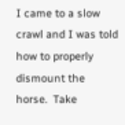I came to a slow crawl and I was told how to properly dismount the horse.  Take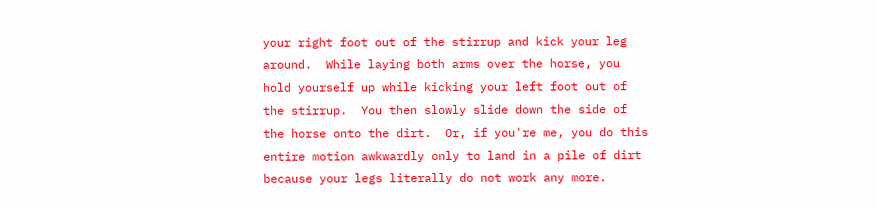your right foot out of the stirrup and kick your leg around.  While laying both arms over the horse, you hold yourself up while kicking your left foot out of the stirrup.  You then slowly slide down the side of the horse onto the dirt.  Or, if you're me, you do this entire motion awkwardly only to land in a pile of dirt because your legs literally do not work any more.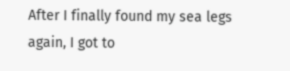After I finally found my sea legs again, I got to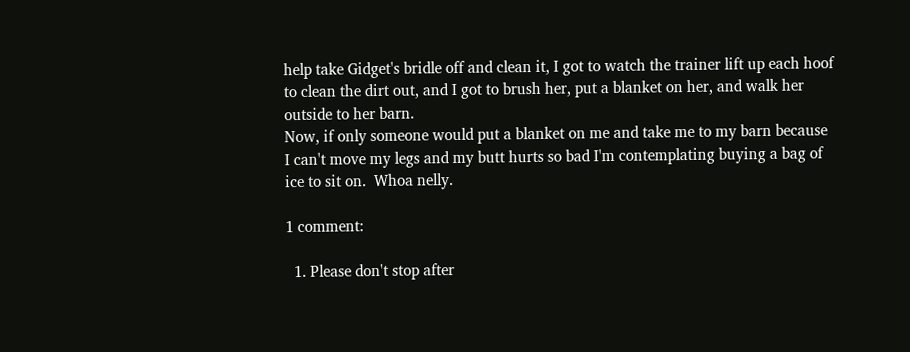help take Gidget's bridle off and clean it, I got to watch the trainer lift up each hoof to clean the dirt out, and I got to brush her, put a blanket on her, and walk her outside to her barn.
Now, if only someone would put a blanket on me and take me to my barn because I can't move my legs and my butt hurts so bad I'm contemplating buying a bag of ice to sit on.  Whoa nelly.

1 comment:

  1. Please don't stop after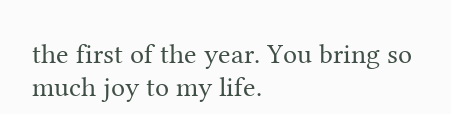the first of the year. You bring so much joy to my life.